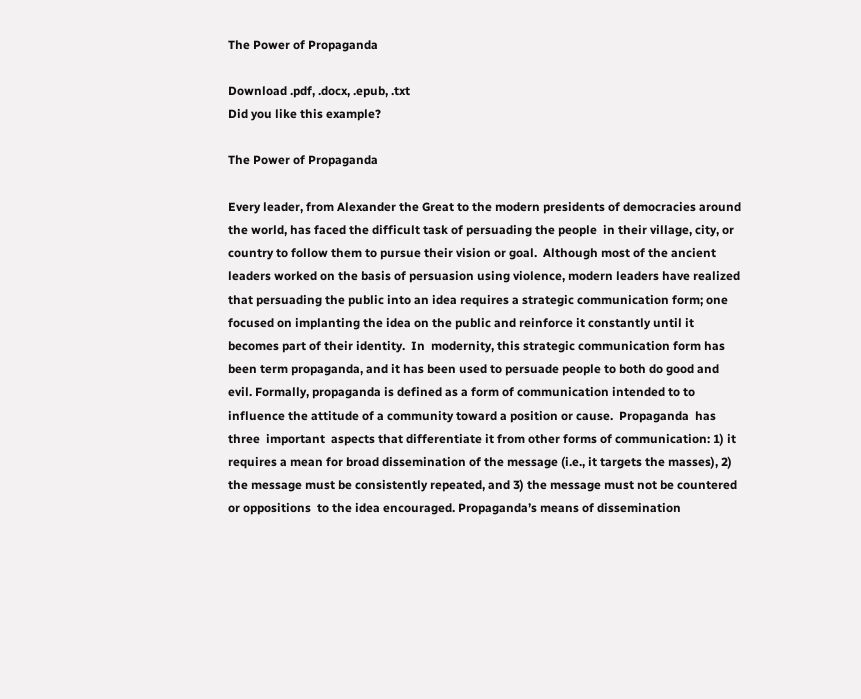The Power of Propaganda

Download .pdf, .docx, .epub, .txt
Did you like this example?

The Power of Propaganda

Every leader, from Alexander the Great to the modern presidents of democracies around the world, has faced the difficult task of persuading the people  in their village, city, or country to follow them to pursue their vision or goal.  Although most of the ancient leaders worked on the basis of persuasion using violence, modern leaders have realized that persuading the public into an idea requires a strategic communication form; one focused on implanting the idea on the public and reinforce it constantly until it becomes part of their identity.  In  modernity, this strategic communication form has been term propaganda, and it has been used to persuade people to both do good and evil. Formally, propaganda is defined as a form of communication intended to to influence the attitude of a community toward a position or cause.  Propaganda  has  three  important  aspects that differentiate it from other forms of communication: 1) it requires a mean for broad dissemination of the message (i.e., it targets the masses), 2) the message must be consistently repeated, and 3) the message must not be countered or oppositions  to the idea encouraged. Propaganda’s means of dissemination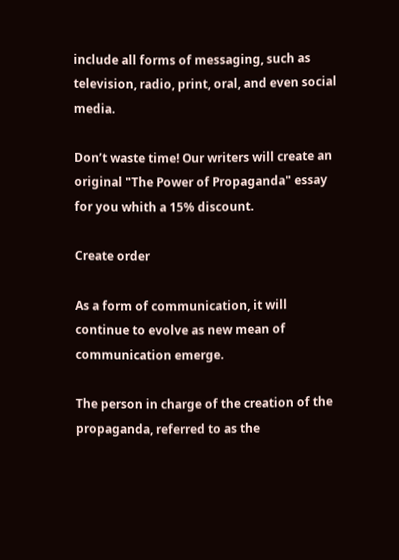include all forms of messaging, such as television, radio, print, oral, and even social media.

Don’t waste time! Our writers will create an original "The Power of Propaganda" essay for you whith a 15% discount.

Create order

As a form of communication, it will continue to evolve as new mean of communication emerge.

The person in charge of the creation of the propaganda, referred to as the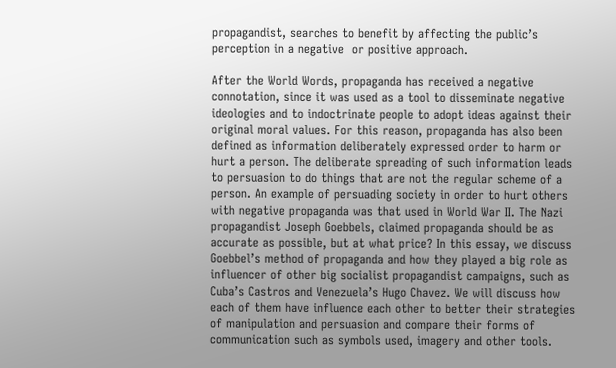propagandist, searches to benefit by affecting the public’s perception in a negative  or positive approach.

After the World Words, propaganda has received a negative connotation, since it was used as a tool to disseminate negative ideologies and to indoctrinate people to adopt ideas against their original moral values. For this reason, propaganda has also been defined as information deliberately expressed order to harm or hurt a person. The deliberate spreading of such information leads to persuasion to do things that are not the regular scheme of a person. An example of persuading society in order to hurt others with negative propaganda was that used in World War II. The Nazi propagandist Joseph Goebbels, claimed propaganda should be as accurate as possible, but at what price? In this essay, we discuss Goebbel’s method of propaganda and how they played a big role as influencer of other big socialist propagandist campaigns, such as Cuba’s Castros and Venezuela’s Hugo Chavez. We will discuss how each of them have influence each other to better their strategies of manipulation and persuasion and compare their forms of communication such as symbols used, imagery and other tools.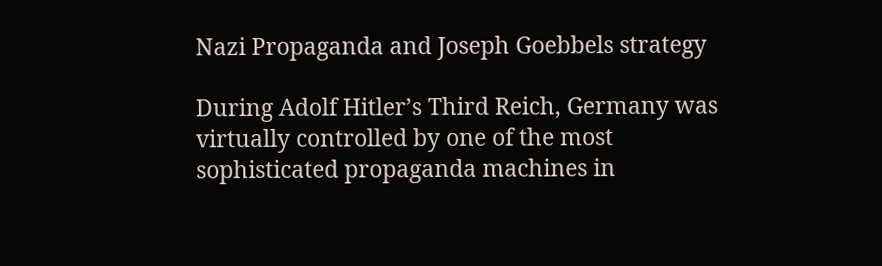Nazi Propaganda and Joseph Goebbels strategy

During Adolf Hitler’s Third Reich, Germany was virtually controlled by one of the most sophisticated propaganda machines in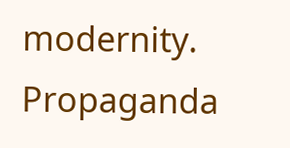modernity. Propaganda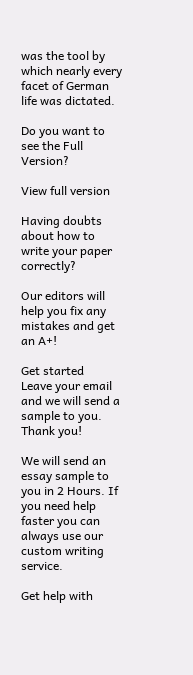was the tool by which nearly every facet of German life was dictated.

Do you want to see the Full Version?

View full version

Having doubts about how to write your paper correctly?

Our editors will help you fix any mistakes and get an A+!

Get started
Leave your email and we will send a sample to you.
Thank you!

We will send an essay sample to you in 2 Hours. If you need help faster you can always use our custom writing service.

Get help with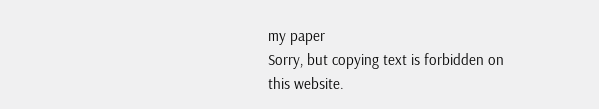my paper
Sorry, but copying text is forbidden on this website.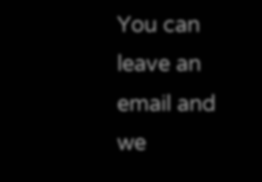You can leave an email and we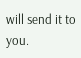will send it to you.